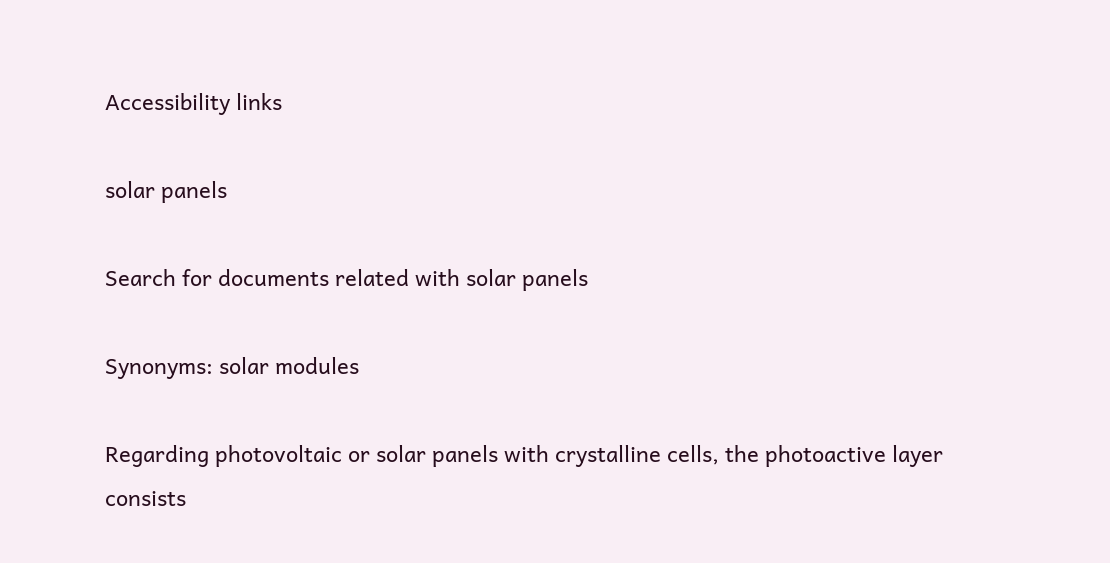Accessibility links

solar panels

Search for documents related with solar panels

Synonyms: solar modules

Regarding photovoltaic or solar panels with crystalline cells, the photoactive layer consists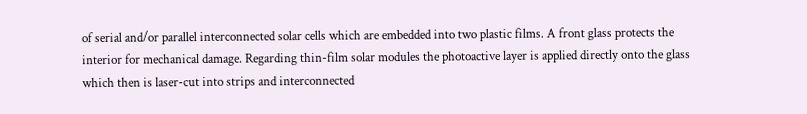of serial and/or parallel interconnected solar cells which are embedded into two plastic films. A front glass protects the interior for mechanical damage. Regarding thin-film solar modules the photoactive layer is applied directly onto the glass which then is laser-cut into strips and interconnected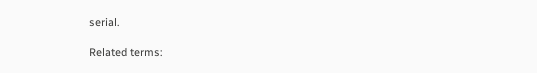serial.

Related terms: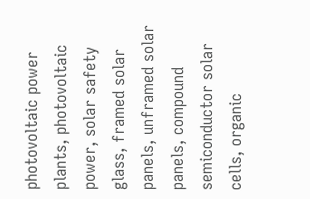photovoltaic power plants, photovoltaic power, solar safety glass, framed solar panels, unframed solar panels, compound semiconductor solar cells, organic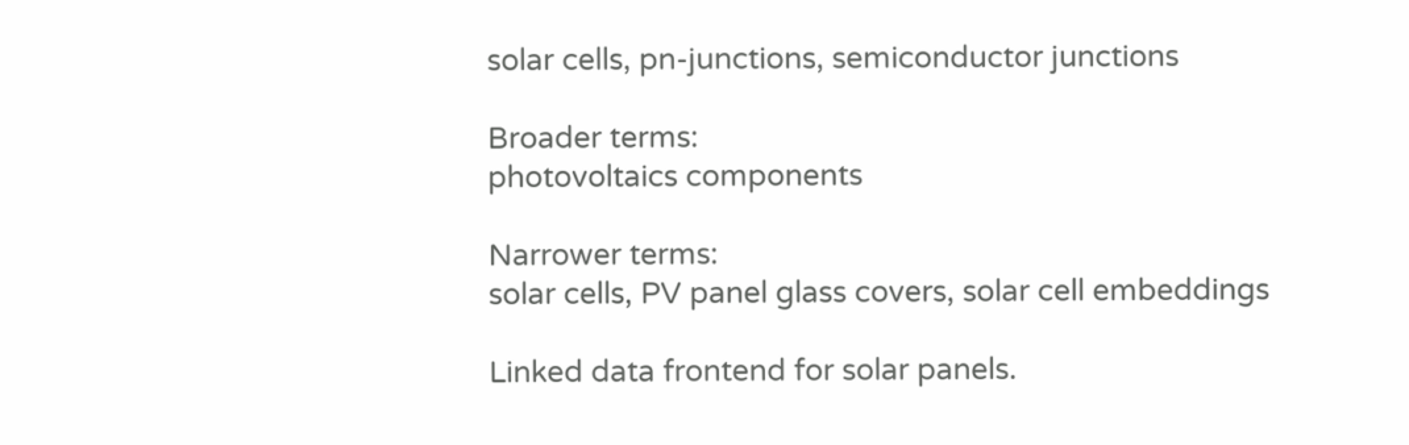solar cells, pn-junctions, semiconductor junctions

Broader terms:
photovoltaics components

Narrower terms:
solar cells, PV panel glass covers, solar cell embeddings

Linked data frontend for solar panels.